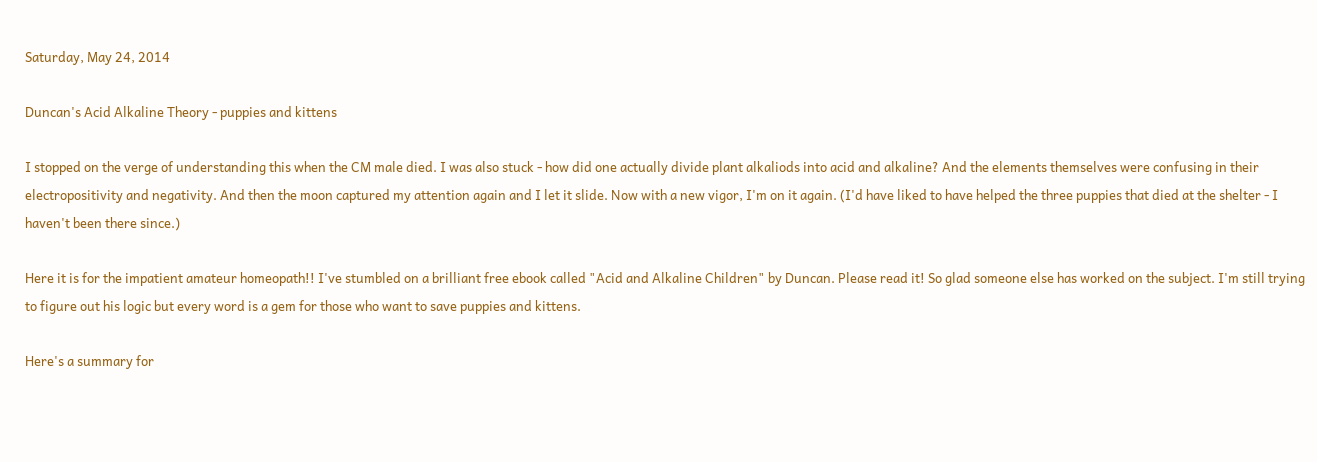Saturday, May 24, 2014

Duncan's Acid Alkaline Theory - puppies and kittens

I stopped on the verge of understanding this when the CM male died. I was also stuck - how did one actually divide plant alkaliods into acid and alkaline? And the elements themselves were confusing in their electropositivity and negativity. And then the moon captured my attention again and I let it slide. Now with a new vigor, I'm on it again. (I'd have liked to have helped the three puppies that died at the shelter - I haven't been there since.)

Here it is for the impatient amateur homeopath!! I've stumbled on a brilliant free ebook called "Acid and Alkaline Children" by Duncan. Please read it! So glad someone else has worked on the subject. I'm still trying to figure out his logic but every word is a gem for those who want to save puppies and kittens.

Here's a summary for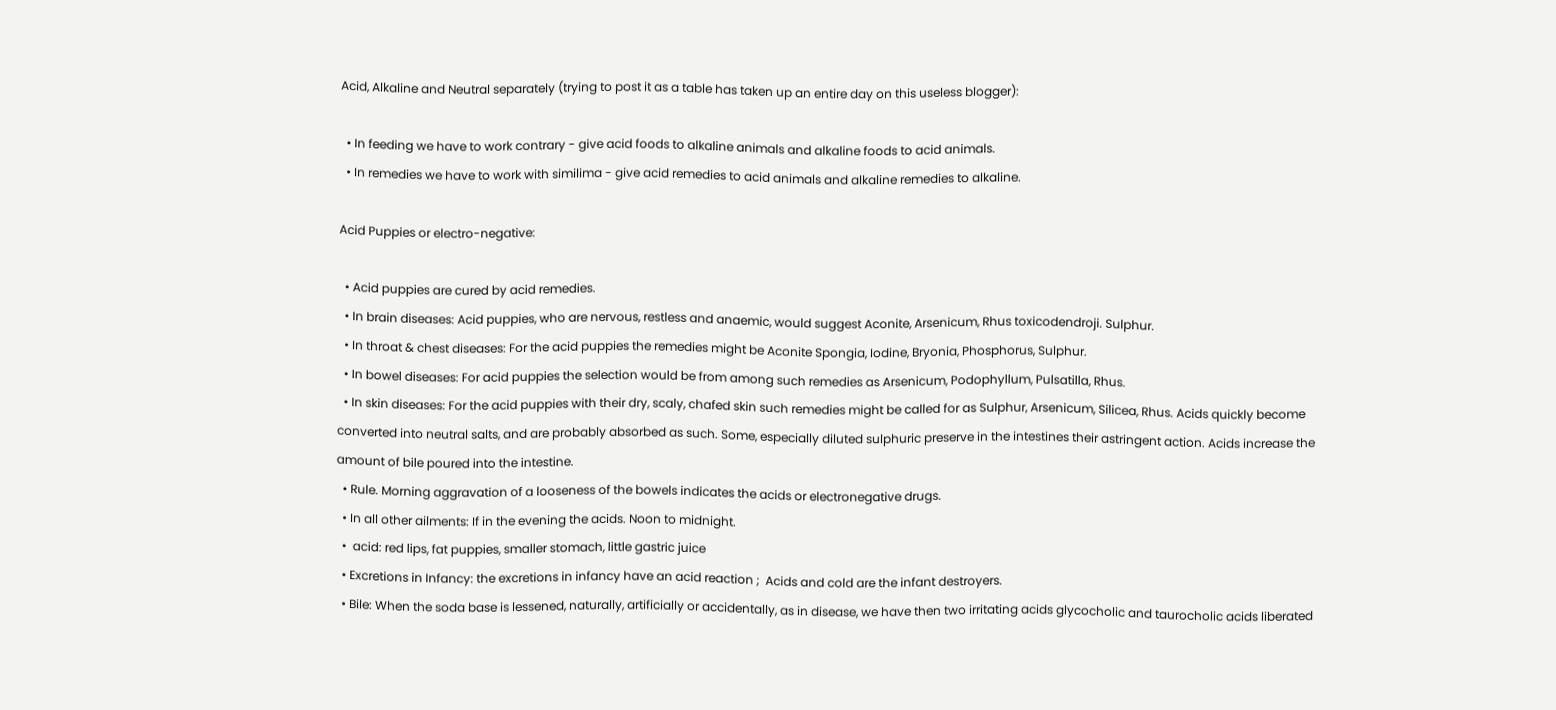Acid, Alkaline and Neutral separately (trying to post it as a table has taken up an entire day on this useless blogger):

  • In feeding we have to work contrary - give acid foods to alkaline animals and alkaline foods to acid animals.
  • In remedies we have to work with similima - give acid remedies to acid animals and alkaline remedies to alkaline.

Acid Puppies or electro-negative:

  • Acid puppies are cured by acid remedies.
  • In brain diseases: Acid puppies, who are nervous, restless and anaemic, would suggest Aconite, Arsenicum, Rhus toxicodendroji. Sulphur.
  • In throat & chest diseases: For the acid puppies the remedies might be Aconite Spongia, Iodine, Bryonia, Phosphorus, Sulphur.
  • In bowel diseases: For acid puppies the selection would be from among such remedies as Arsenicum, Podophyllum, Pulsatilla, Rhus.
  • In skin diseases: For the acid puppies with their dry, scaly, chafed skin such remedies might be called for as Sulphur, Arsenicum, Silicea, Rhus. Acids quickly become converted into neutral salts, and are probably absorbed as such. Some, especially diluted sulphuric preserve in the intestines their astringent action. Acids increase the amount of bile poured into the intestine.
  • Rule. Morning aggravation of a looseness of the bowels indicates the acids or electronegative drugs.
  • In all other ailments: If in the evening the acids. Noon to midnight.
  •  acid: red lips, fat puppies, smaller stomach, little gastric juice
  • Excretions in Infancy: the excretions in infancy have an acid reaction ;  Acids and cold are the infant destroyers.
  • Bile: When the soda base is lessened, naturally, artificially or accidentally, as in disease, we have then two irritating acids glycocholic and taurocholic acids liberated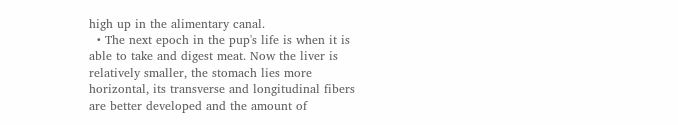high up in the alimentary canal.
  • The next epoch in the pup's life is when it is able to take and digest meat. Now the liver is relatively smaller, the stomach lies more horizontal, its transverse and longitudinal fibers are better developed and the amount of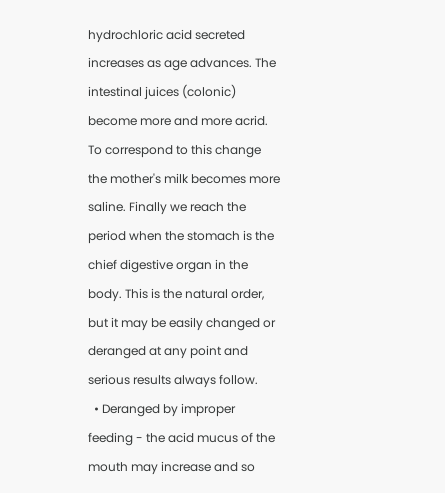hydrochloric acid secreted increases as age advances. The intestinal juices (colonic) become more and more acrid. To correspond to this change the mother's milk becomes more saline. Finally we reach the period when the stomach is the chief digestive organ in the body. This is the natural order, but it may be easily changed or deranged at any point and serious results always follow.
  • Deranged by improper feeding - the acid mucus of the mouth may increase and so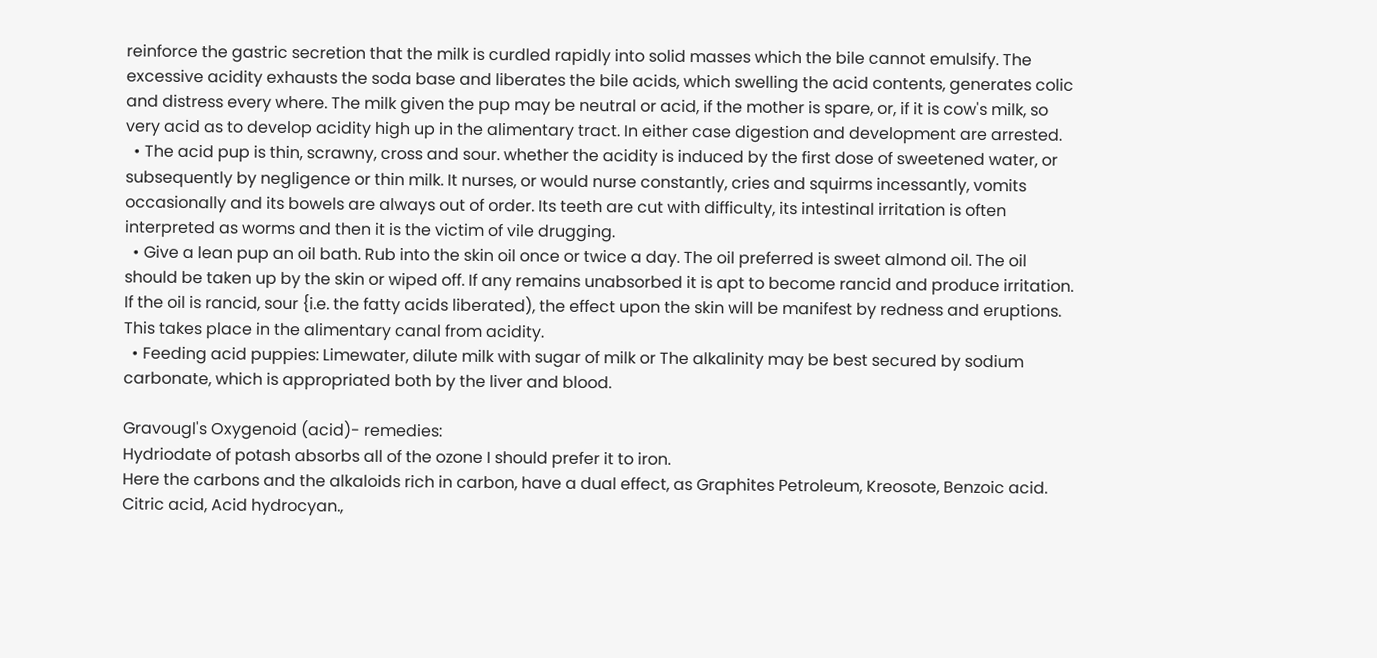reinforce the gastric secretion that the milk is curdled rapidly into solid masses which the bile cannot emulsify. The excessive acidity exhausts the soda base and liberates the bile acids, which swelling the acid contents, generates colic and distress every where. The milk given the pup may be neutral or acid, if the mother is spare, or, if it is cow's milk, so very acid as to develop acidity high up in the alimentary tract. In either case digestion and development are arrested.
  • The acid pup is thin, scrawny, cross and sour. whether the acidity is induced by the first dose of sweetened water, or subsequently by negligence or thin milk. It nurses, or would nurse constantly, cries and squirms incessantly, vomits occasionally and its bowels are always out of order. Its teeth are cut with difficulty, its intestinal irritation is often interpreted as worms and then it is the victim of vile drugging.
  • Give a lean pup an oil bath. Rub into the skin oil once or twice a day. The oil preferred is sweet almond oil. The oil should be taken up by the skin or wiped off. If any remains unabsorbed it is apt to become rancid and produce irritation. If the oil is rancid, sour {i.e. the fatty acids liberated), the effect upon the skin will be manifest by redness and eruptions. This takes place in the alimentary canal from acidity.
  • Feeding acid puppies: Limewater, dilute milk with sugar of milk or The alkalinity may be best secured by sodium carbonate, which is appropriated both by the liver and blood.

Gravougl's Oxygenoid (acid)- remedies:
Hydriodate of potash absorbs all of the ozone I should prefer it to iron.
Here the carbons and the alkaloids rich in carbon, have a dual effect, as Graphites Petroleum, Kreosote, Benzoic acid. Citric acid, Acid hydrocyan.,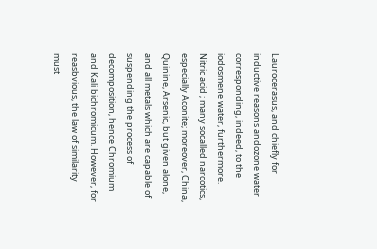Laurocerasus, and chiefly for inductive reasons andozone water corresponding, indeed, to the iodosmene water, furthermore. Nitric acid ; many socalled narcotics, especially Aconite; moreover, China, Quinine, Arsenic, but given alone, and all metals which are capable of suspending the process of decomposition, hence Chromium and Kali bichromicum. However, for reasbvious, the law of similarity must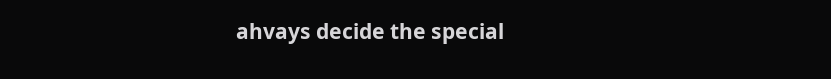ahvays decide the special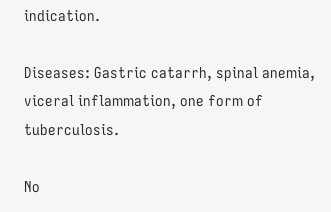indication.

Diseases: Gastric catarrh, spinal anemia, viceral inflammation, one form of tuberculosis.

No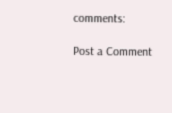comments:

Post a Comment